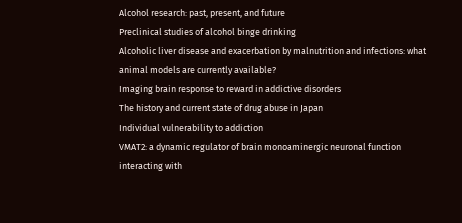Alcohol research: past, present, and future
Preclinical studies of alcohol binge drinking
Alcoholic liver disease and exacerbation by malnutrition and infections: what animal models are currently available?
Imaging brain response to reward in addictive disorders
The history and current state of drug abuse in Japan
Individual vulnerability to addiction
VMAT2: a dynamic regulator of brain monoaminergic neuronal function interacting with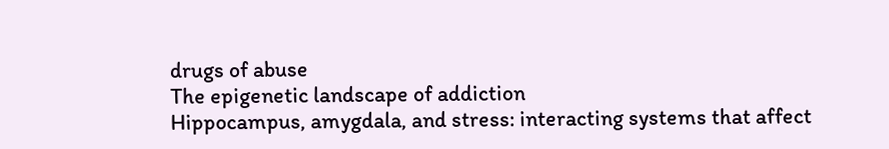drugs of abuse
The epigenetic landscape of addiction
Hippocampus, amygdala, and stress: interacting systems that affect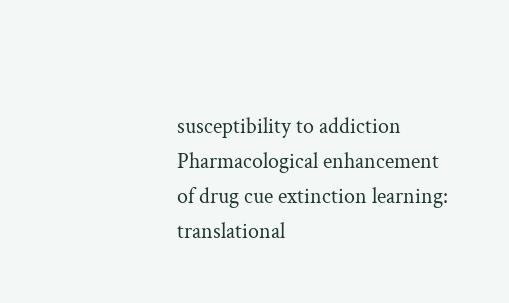susceptibility to addiction
Pharmacological enhancement of drug cue extinction learning: translational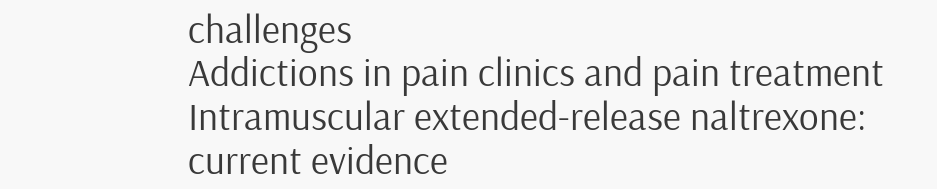challenges
Addictions in pain clinics and pain treatment
Intramuscular extended-release naltrexone: current evidence